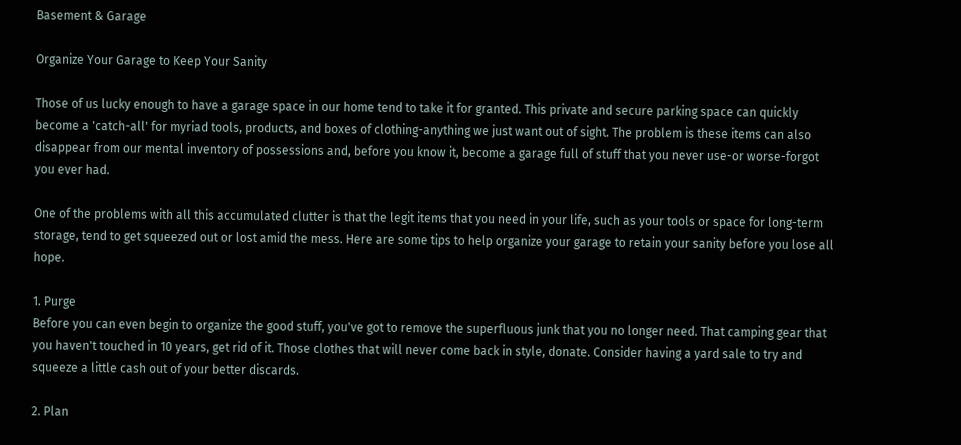Basement & Garage

Organize Your Garage to Keep Your Sanity

Those of us lucky enough to have a garage space in our home tend to take it for granted. This private and secure parking space can quickly become a 'catch-all' for myriad tools, products, and boxes of clothing-anything we just want out of sight. The problem is these items can also disappear from our mental inventory of possessions and, before you know it, become a garage full of stuff that you never use-or worse-forgot you ever had.

One of the problems with all this accumulated clutter is that the legit items that you need in your life, such as your tools or space for long-term storage, tend to get squeezed out or lost amid the mess. Here are some tips to help organize your garage to retain your sanity before you lose all hope.

1. Purge
Before you can even begin to organize the good stuff, you've got to remove the superfluous junk that you no longer need. That camping gear that you haven't touched in 10 years, get rid of it. Those clothes that will never come back in style, donate. Consider having a yard sale to try and squeeze a little cash out of your better discards.

2. Plan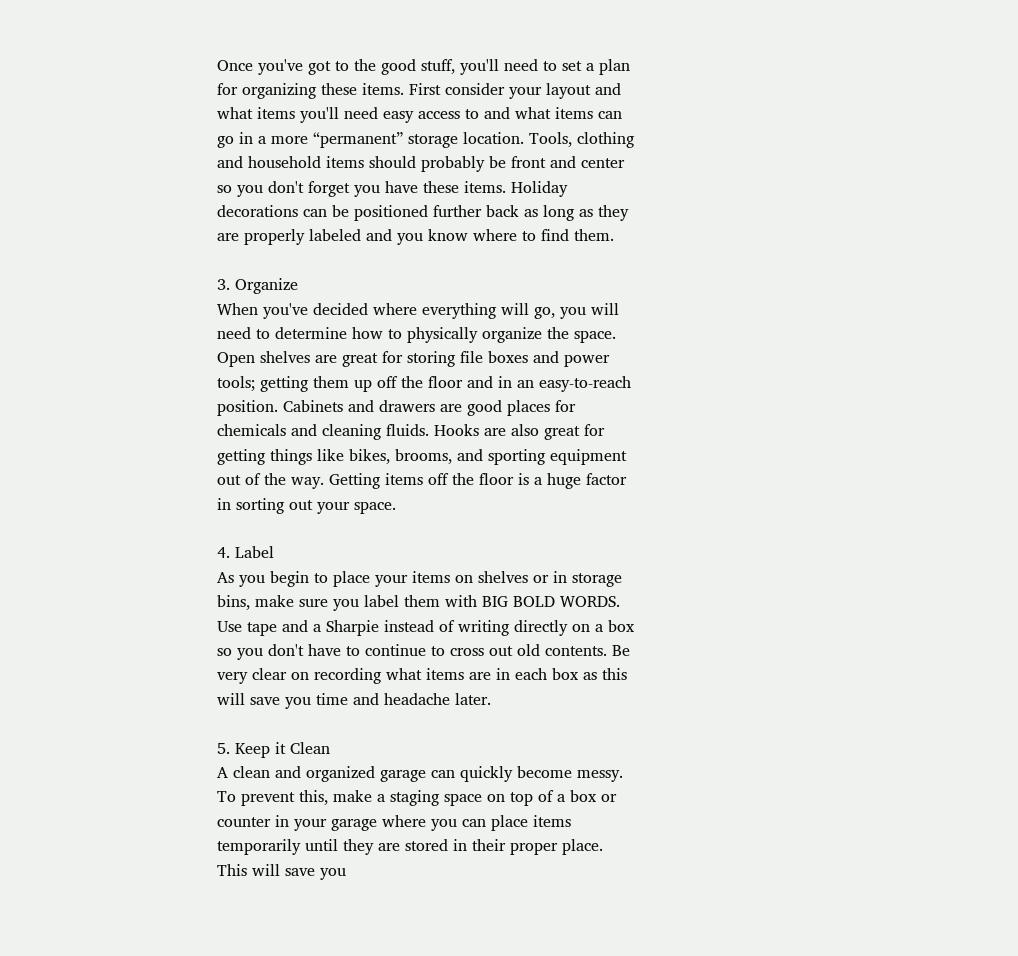Once you've got to the good stuff, you'll need to set a plan for organizing these items. First consider your layout and what items you'll need easy access to and what items can go in a more “permanent” storage location. Tools, clothing and household items should probably be front and center so you don't forget you have these items. Holiday decorations can be positioned further back as long as they are properly labeled and you know where to find them.

3. Organize
When you've decided where everything will go, you will need to determine how to physically organize the space. Open shelves are great for storing file boxes and power tools; getting them up off the floor and in an easy-to-reach position. Cabinets and drawers are good places for chemicals and cleaning fluids. Hooks are also great for getting things like bikes, brooms, and sporting equipment out of the way. Getting items off the floor is a huge factor in sorting out your space.

4. Label
As you begin to place your items on shelves or in storage bins, make sure you label them with BIG BOLD WORDS. Use tape and a Sharpie instead of writing directly on a box so you don't have to continue to cross out old contents. Be very clear on recording what items are in each box as this will save you time and headache later.

5. Keep it Clean
A clean and organized garage can quickly become messy. To prevent this, make a staging space on top of a box or counter in your garage where you can place items temporarily until they are stored in their proper place. This will save you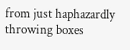from just haphazardly throwing boxes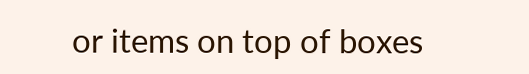or items on top of boxes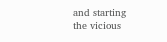and starting the vicious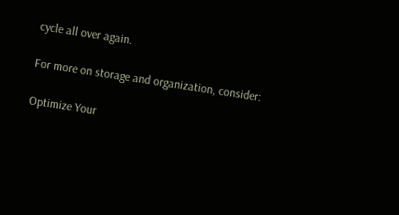cycle all over again.

For more on storage and organization, consider:

Optimize Your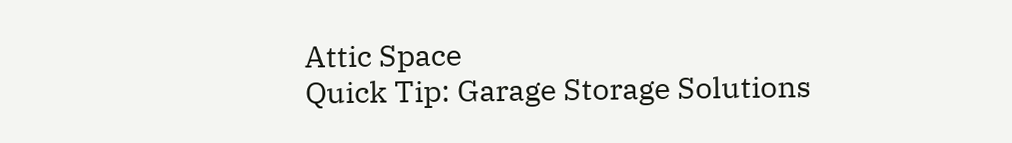Attic Space
Quick Tip: Garage Storage Solutions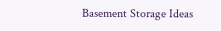Basement Storage Ideas